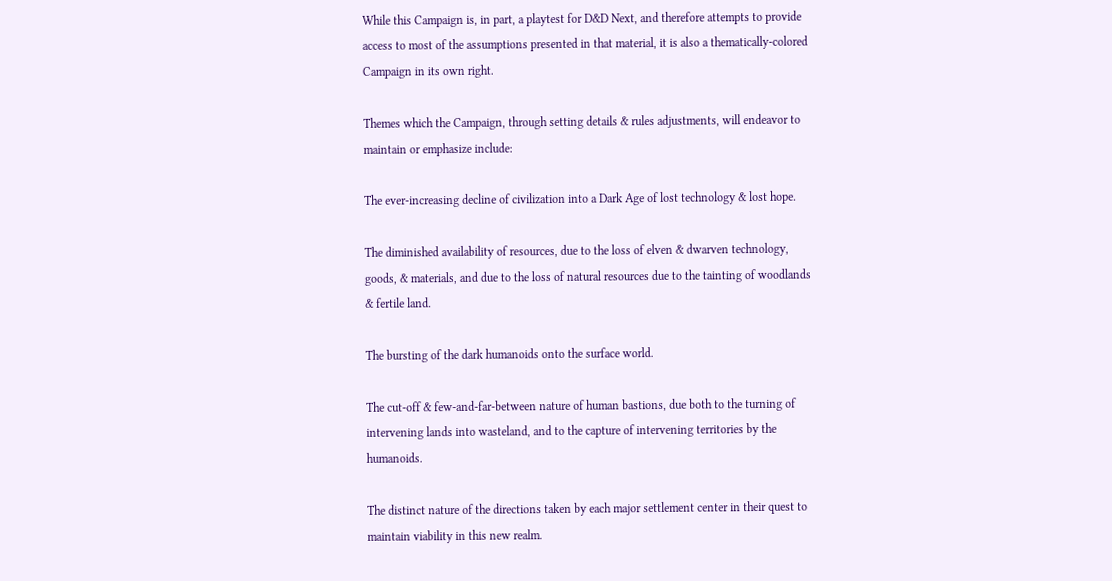While this Campaign is, in part, a playtest for D&D Next, and therefore attempts to provide access to most of the assumptions presented in that material, it is also a thematically-colored Campaign in its own right.

Themes which the Campaign, through setting details & rules adjustments, will endeavor to maintain or emphasize include:

The ever-increasing decline of civilization into a Dark Age of lost technology & lost hope.

The diminished availability of resources, due to the loss of elven & dwarven technology, goods, & materials, and due to the loss of natural resources due to the tainting of woodlands & fertile land.

The bursting of the dark humanoids onto the surface world.

The cut-off & few-and-far-between nature of human bastions, due both to the turning of intervening lands into wasteland, and to the capture of intervening territories by the humanoids.

The distinct nature of the directions taken by each major settlement center in their quest to maintain viability in this new realm.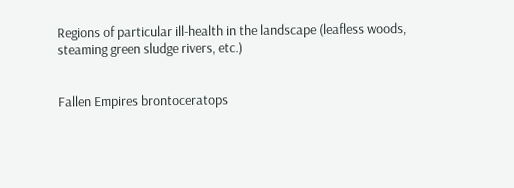Regions of particular ill-health in the landscape (leafless woods, steaming green sludge rivers, etc.)


Fallen Empires brontoceratops